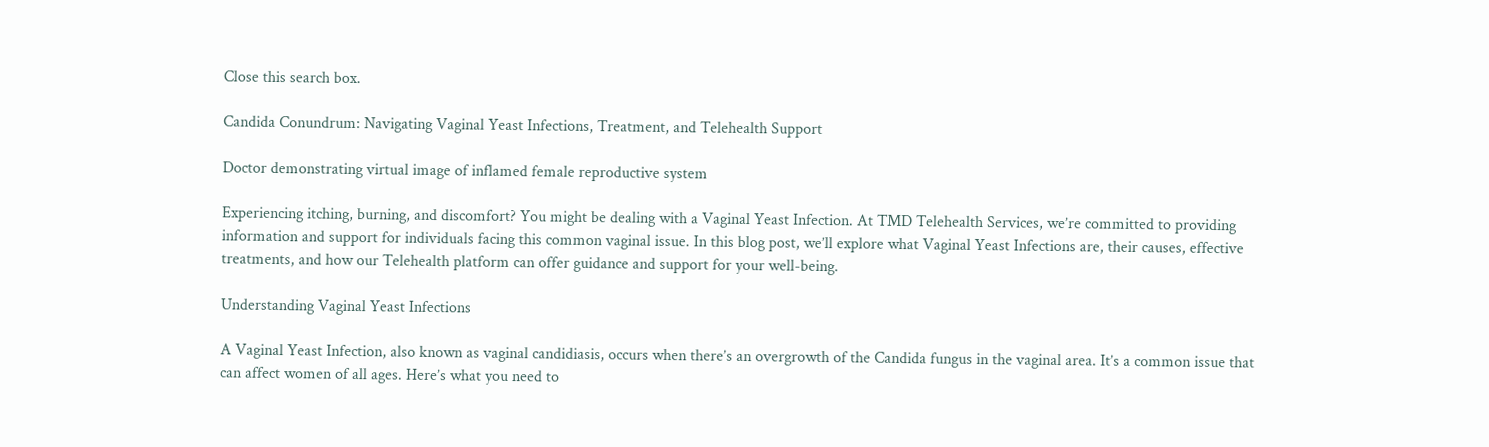Close this search box.

Candida Conundrum: Navigating Vaginal Yeast Infections, Treatment, and Telehealth Support

Doctor demonstrating virtual image of inflamed female reproductive system

Experiencing itching, burning, and discomfort? You might be dealing with a Vaginal Yeast Infection. At TMD Telehealth Services, we’re committed to providing information and support for individuals facing this common vaginal issue. In this blog post, we’ll explore what Vaginal Yeast Infections are, their causes, effective treatments, and how our Telehealth platform can offer guidance and support for your well-being.

Understanding Vaginal Yeast Infections

A Vaginal Yeast Infection, also known as vaginal candidiasis, occurs when there’s an overgrowth of the Candida fungus in the vaginal area. It’s a common issue that can affect women of all ages. Here’s what you need to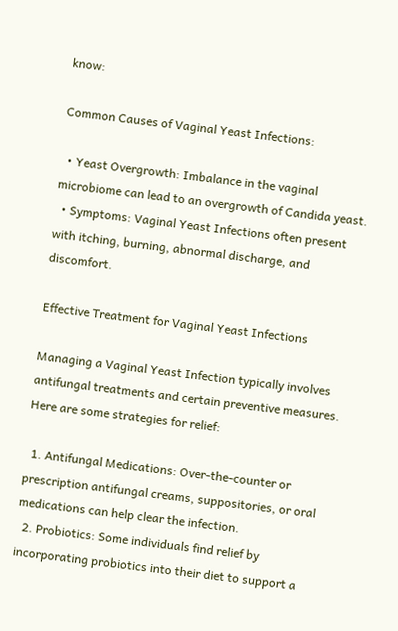know:

Common Causes of Vaginal Yeast Infections:

  • Yeast Overgrowth: Imbalance in the vaginal microbiome can lead to an overgrowth of Candida yeast.
  • Symptoms: Vaginal Yeast Infections often present with itching, burning, abnormal discharge, and discomfort.

Effective Treatment for Vaginal Yeast Infections

Managing a Vaginal Yeast Infection typically involves antifungal treatments and certain preventive measures. Here are some strategies for relief:

  1. Antifungal Medications: Over-the-counter or prescription antifungal creams, suppositories, or oral medications can help clear the infection.
  2. Probiotics: Some individuals find relief by incorporating probiotics into their diet to support a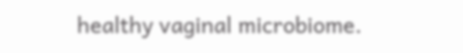healthy vaginal microbiome.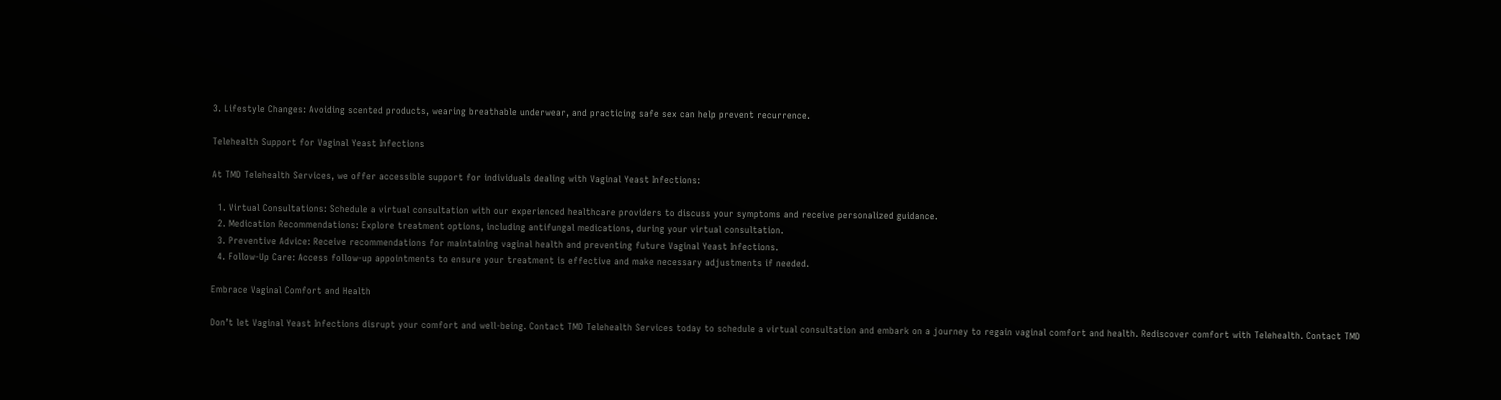3. Lifestyle Changes: Avoiding scented products, wearing breathable underwear, and practicing safe sex can help prevent recurrence.

Telehealth Support for Vaginal Yeast Infections

At TMD Telehealth Services, we offer accessible support for individuals dealing with Vaginal Yeast Infections:

  1. Virtual Consultations: Schedule a virtual consultation with our experienced healthcare providers to discuss your symptoms and receive personalized guidance.
  2. Medication Recommendations: Explore treatment options, including antifungal medications, during your virtual consultation.
  3. Preventive Advice: Receive recommendations for maintaining vaginal health and preventing future Vaginal Yeast Infections.
  4. Follow-Up Care: Access follow-up appointments to ensure your treatment is effective and make necessary adjustments if needed.

Embrace Vaginal Comfort and Health

Don’t let Vaginal Yeast Infections disrupt your comfort and well-being. Contact TMD Telehealth Services today to schedule a virtual consultation and embark on a journey to regain vaginal comfort and health. Rediscover comfort with Telehealth. Contact TMD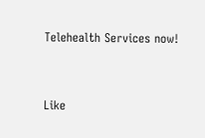Telehealth Services now!


Like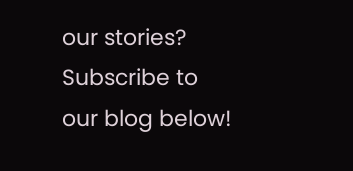our stories? Subscribe to our blog below!